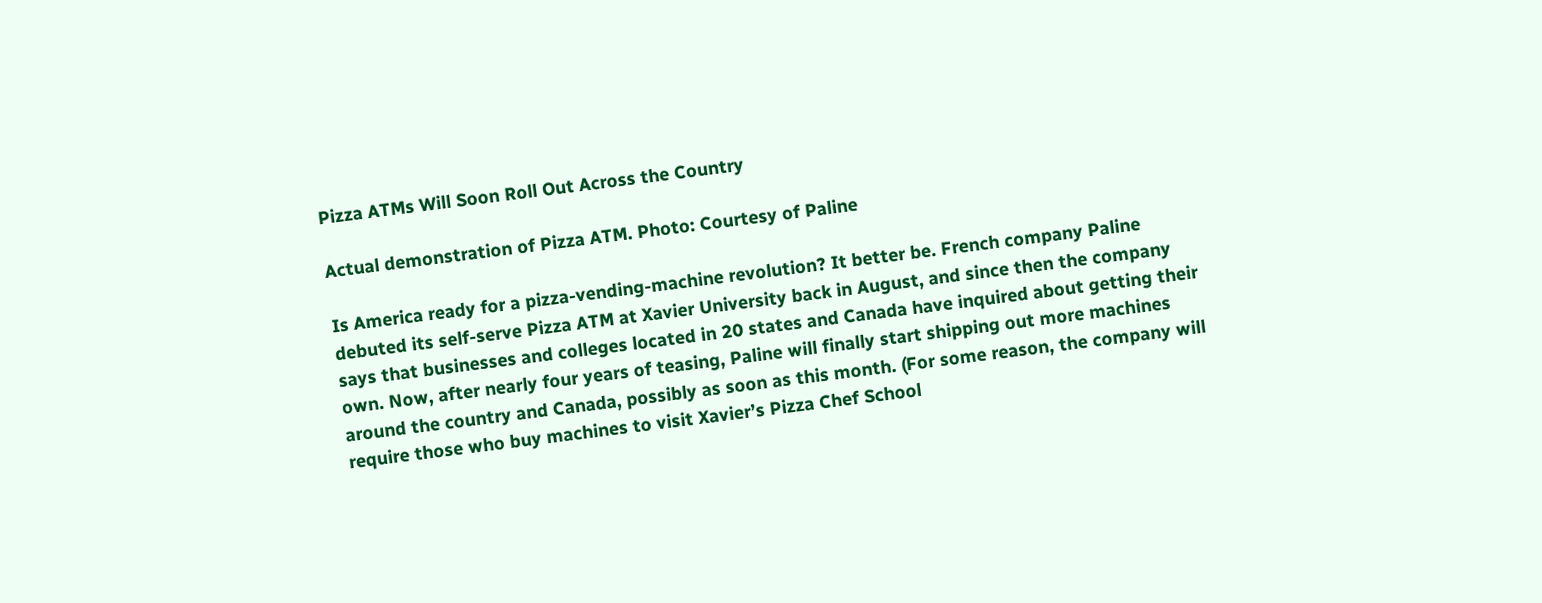Pizza ATMs Will Soon Roll Out Across the Country

Actual demonstration of Pizza ATM. Photo: Courtesy of Paline

Is America ready for a pizza-vending-machine revolution? It better be. French company Paline debuted its self-serve Pizza ATM at Xavier University back in August, and since then the company says that businesses and colleges located in 20 states and Canada have inquired about getting their own. Now, after nearly four years of teasing, Paline will finally start shipping out more machines around the country and Canada, possibly as soon as this month. (For some reason, the company will require those who buy machines to visit Xavier’s Pizza Chef School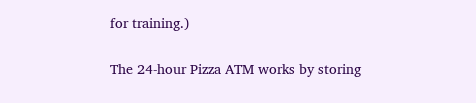for training.)

The 24-hour Pizza ATM works by storing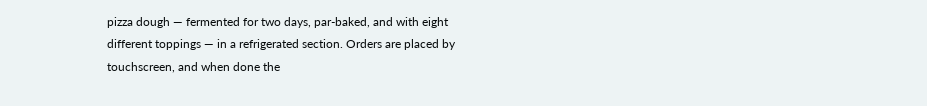pizza dough — fermented for two days, par-baked, and with eight different toppings — in a refrigerated section. Orders are placed by touchscreen, and when done the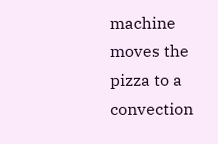machine moves the pizza to a convection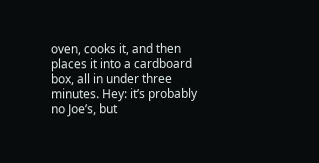oven, cooks it, and then places it into a cardboard box, all in under three minutes. Hey: it’s probably no Joe’s, but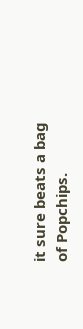it sure beats a bag of Popchips.